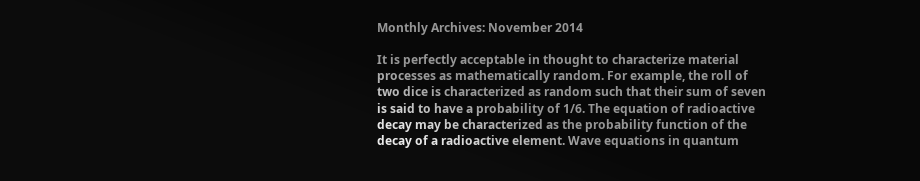Monthly Archives: November 2014

It is perfectly acceptable in thought to characterize material processes as mathematically random. For example, the roll of two dice is characterized as random such that their sum of seven is said to have a probability of 1/6. The equation of radioactive decay may be characterized as the probability function of the decay of a radioactive element. Wave equations in quantum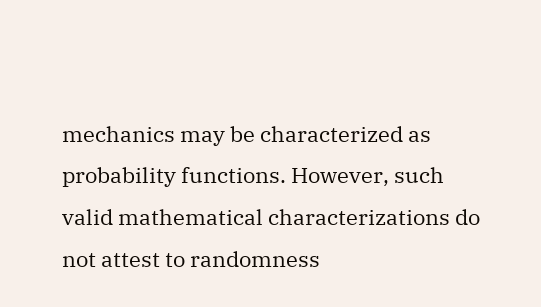mechanics may be characterized as probability functions. However, such valid mathematical characterizations do not attest to randomness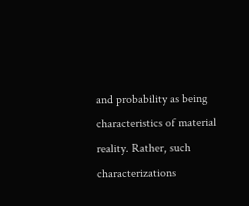and probability as being characteristics of material reality. Rather, such characterizations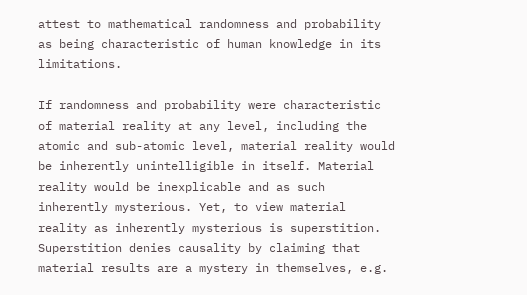attest to mathematical randomness and probability as being characteristic of human knowledge in its limitations.

If randomness and probability were characteristic of material reality at any level, including the atomic and sub-atomic level, material reality would be inherently unintelligible in itself. Material reality would be inexplicable and as such inherently mysterious. Yet, to view material reality as inherently mysterious is superstition. Superstition denies causality by claiming that material results are a mystery in themselves, e.g.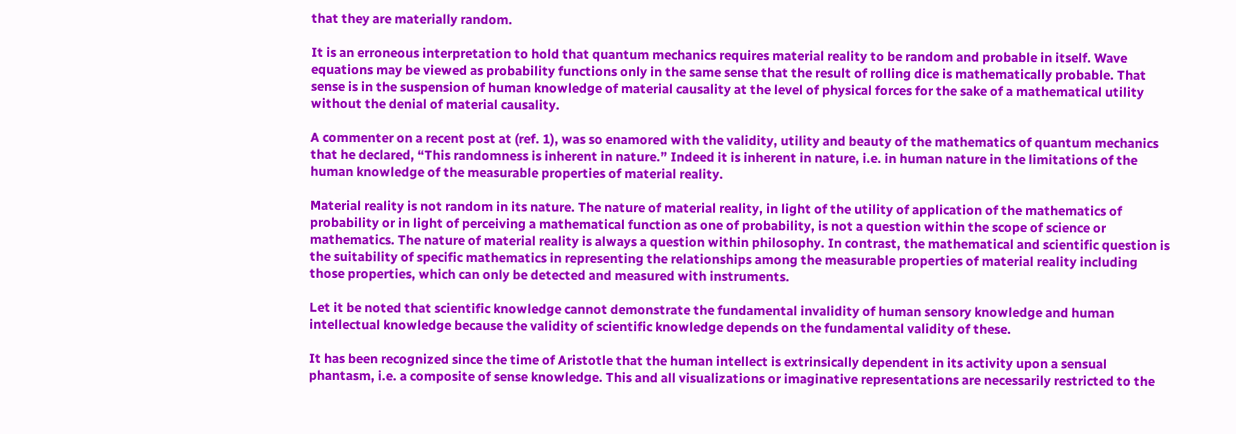that they are materially random.

It is an erroneous interpretation to hold that quantum mechanics requires material reality to be random and probable in itself. Wave equations may be viewed as probability functions only in the same sense that the result of rolling dice is mathematically probable. That sense is in the suspension of human knowledge of material causality at the level of physical forces for the sake of a mathematical utility without the denial of material causality.

A commenter on a recent post at (ref. 1), was so enamored with the validity, utility and beauty of the mathematics of quantum mechanics that he declared, “This randomness is inherent in nature.” Indeed it is inherent in nature, i.e. in human nature in the limitations of the human knowledge of the measurable properties of material reality.

Material reality is not random in its nature. The nature of material reality, in light of the utility of application of the mathematics of probability or in light of perceiving a mathematical function as one of probability, is not a question within the scope of science or mathematics. The nature of material reality is always a question within philosophy. In contrast, the mathematical and scientific question is the suitability of specific mathematics in representing the relationships among the measurable properties of material reality including those properties, which can only be detected and measured with instruments.

Let it be noted that scientific knowledge cannot demonstrate the fundamental invalidity of human sensory knowledge and human intellectual knowledge because the validity of scientific knowledge depends on the fundamental validity of these.

It has been recognized since the time of Aristotle that the human intellect is extrinsically dependent in its activity upon a sensual phantasm, i.e. a composite of sense knowledge. This and all visualizations or imaginative representations are necessarily restricted to the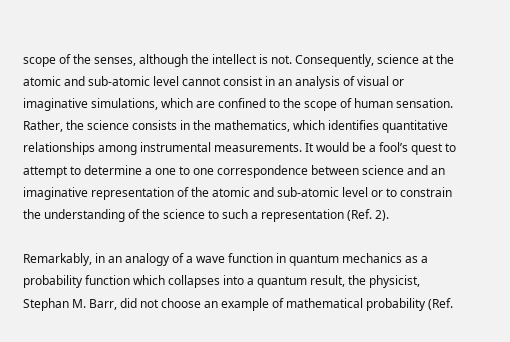scope of the senses, although the intellect is not. Consequently, science at the atomic and sub-atomic level cannot consist in an analysis of visual or imaginative simulations, which are confined to the scope of human sensation. Rather, the science consists in the mathematics, which identifies quantitative relationships among instrumental measurements. It would be a fool’s quest to attempt to determine a one to one correspondence between science and an imaginative representation of the atomic and sub-atomic level or to constrain the understanding of the science to such a representation (Ref. 2).

Remarkably, in an analogy of a wave function in quantum mechanics as a probability function which collapses into a quantum result, the physicist, Stephan M. Barr, did not choose an example of mathematical probability (Ref.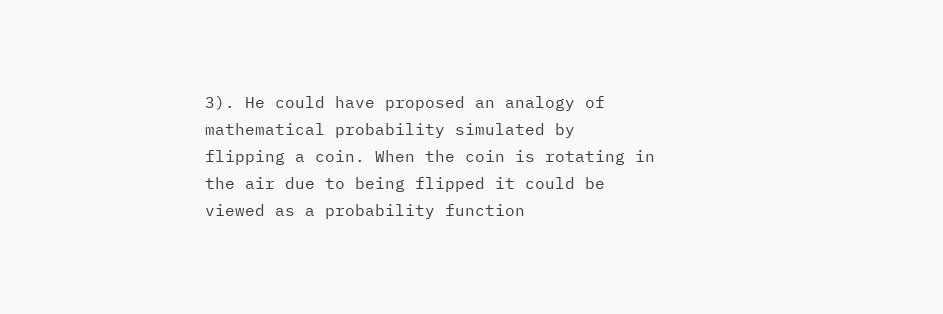3). He could have proposed an analogy of mathematical probability simulated by flipping a coin. When the coin is rotating in the air due to being flipped it could be viewed as a probability function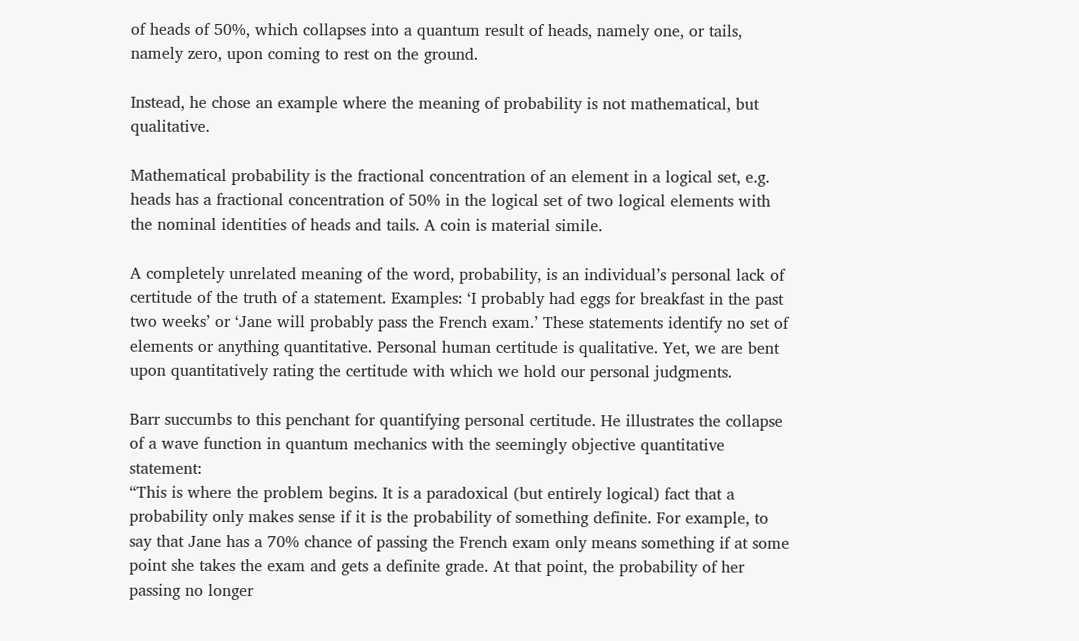of heads of 50%, which collapses into a quantum result of heads, namely one, or tails, namely zero, upon coming to rest on the ground.

Instead, he chose an example where the meaning of probability is not mathematical, but qualitative.

Mathematical probability is the fractional concentration of an element in a logical set, e.g. heads has a fractional concentration of 50% in the logical set of two logical elements with the nominal identities of heads and tails. A coin is material simile.

A completely unrelated meaning of the word, probability, is an individual’s personal lack of certitude of the truth of a statement. Examples: ‘I probably had eggs for breakfast in the past two weeks’ or ‘Jane will probably pass the French exam.’ These statements identify no set of elements or anything quantitative. Personal human certitude is qualitative. Yet, we are bent upon quantitatively rating the certitude with which we hold our personal judgments.

Barr succumbs to this penchant for quantifying personal certitude. He illustrates the collapse of a wave function in quantum mechanics with the seemingly objective quantitative statement:
“This is where the problem begins. It is a paradoxical (but entirely logical) fact that a probability only makes sense if it is the probability of something definite. For example, to say that Jane has a 70% chance of passing the French exam only means something if at some point she takes the exam and gets a definite grade. At that point, the probability of her passing no longer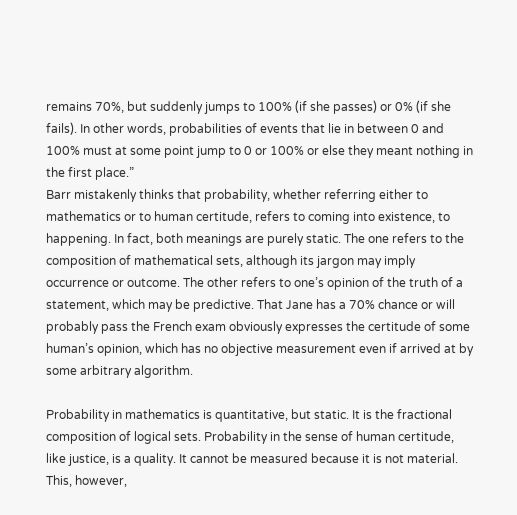remains 70%, but suddenly jumps to 100% (if she passes) or 0% (if she fails). In other words, probabilities of events that lie in between 0 and 100% must at some point jump to 0 or 100% or else they meant nothing in the first place.”
Barr mistakenly thinks that probability, whether referring either to mathematics or to human certitude, refers to coming into existence, to happening. In fact, both meanings are purely static. The one refers to the composition of mathematical sets, although its jargon may imply occurrence or outcome. The other refers to one’s opinion of the truth of a statement, which may be predictive. That Jane has a 70% chance or will probably pass the French exam obviously expresses the certitude of some human’s opinion, which has no objective measurement even if arrived at by some arbitrary algorithm.

Probability in mathematics is quantitative, but static. It is the fractional composition of logical sets. Probability in the sense of human certitude, like justice, is a quality. It cannot be measured because it is not material. This, however,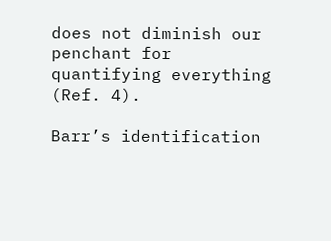does not diminish our penchant for quantifying everything (Ref. 4).

Barr’s identification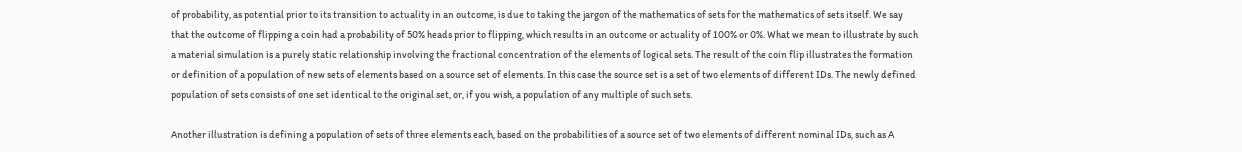of probability, as potential prior to its transition to actuality in an outcome, is due to taking the jargon of the mathematics of sets for the mathematics of sets itself. We say that the outcome of flipping a coin had a probability of 50% heads prior to flipping, which results in an outcome or actuality of 100% or 0%. What we mean to illustrate by such a material simulation is a purely static relationship involving the fractional concentration of the elements of logical sets. The result of the coin flip illustrates the formation or definition of a population of new sets of elements based on a source set of elements. In this case the source set is a set of two elements of different IDs. The newly defined population of sets consists of one set identical to the original set, or, if you wish, a population of any multiple of such sets.

Another illustration is defining a population of sets of three elements each, based on the probabilities of a source set of two elements of different nominal IDs, such as A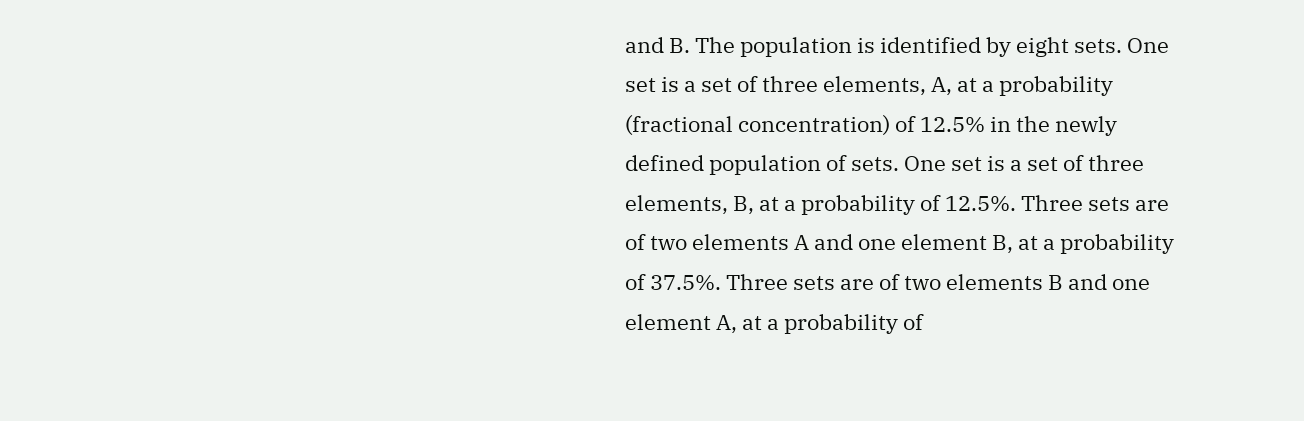and B. The population is identified by eight sets. One set is a set of three elements, A, at a probability (fractional concentration) of 12.5% in the newly defined population of sets. One set is a set of three elements, B, at a probability of 12.5%. Three sets are of two elements A and one element B, at a probability of 37.5%. Three sets are of two elements B and one element A, at a probability of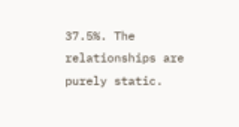37.5%. The relationships are purely static.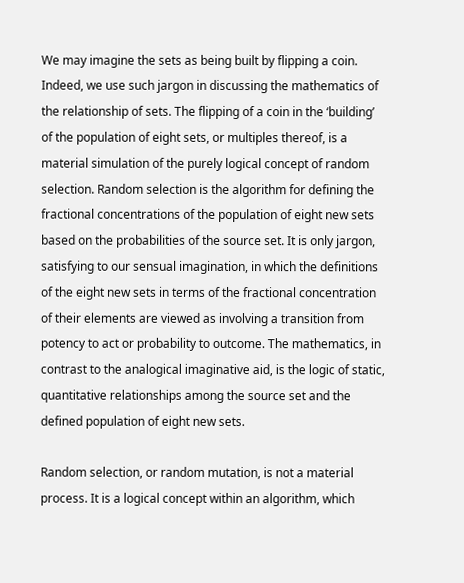We may imagine the sets as being built by flipping a coin. Indeed, we use such jargon in discussing the mathematics of the relationship of sets. The flipping of a coin in the ‘building’ of the population of eight sets, or multiples thereof, is a material simulation of the purely logical concept of random selection. Random selection is the algorithm for defining the fractional concentrations of the population of eight new sets based on the probabilities of the source set. It is only jargon, satisfying to our sensual imagination, in which the definitions of the eight new sets in terms of the fractional concentration of their elements are viewed as involving a transition from potency to act or probability to outcome. The mathematics, in contrast to the analogical imaginative aid, is the logic of static, quantitative relationships among the source set and the defined population of eight new sets.

Random selection, or random mutation, is not a material process. It is a logical concept within an algorithm, which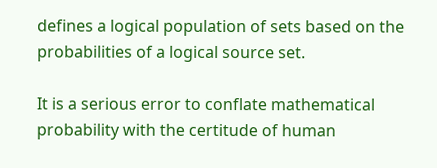defines a logical population of sets based on the probabilities of a logical source set.

It is a serious error to conflate mathematical probability with the certitude of human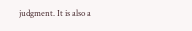judgment. It is also a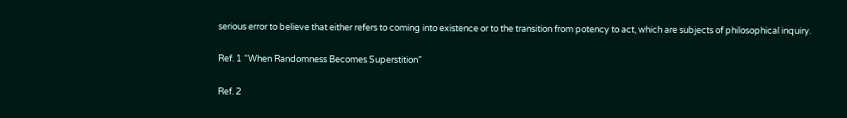serious error to believe that either refers to coming into existence or to the transition from potency to act, which are subjects of philosophical inquiry.

Ref. 1 “When Randomness Becomes Superstition”

Ref. 2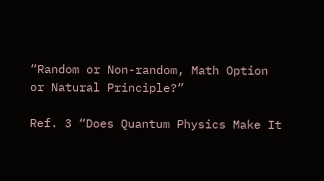“Random or Non-random, Math Option or Natural Principle?”

Ref. 3 “Does Quantum Physics Make It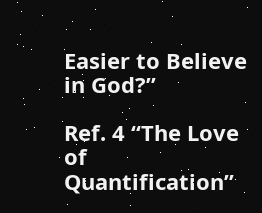Easier to Believe in God?”

Ref. 4 “The Love of Quantification”